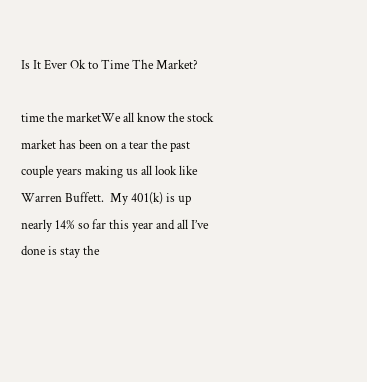Is It Ever Ok to Time The Market?

time the marketWe all know the stock market has been on a tear the past couple years making us all look like Warren Buffett.  My 401(k) is up nearly 14% so far this year and all I’ve done is stay the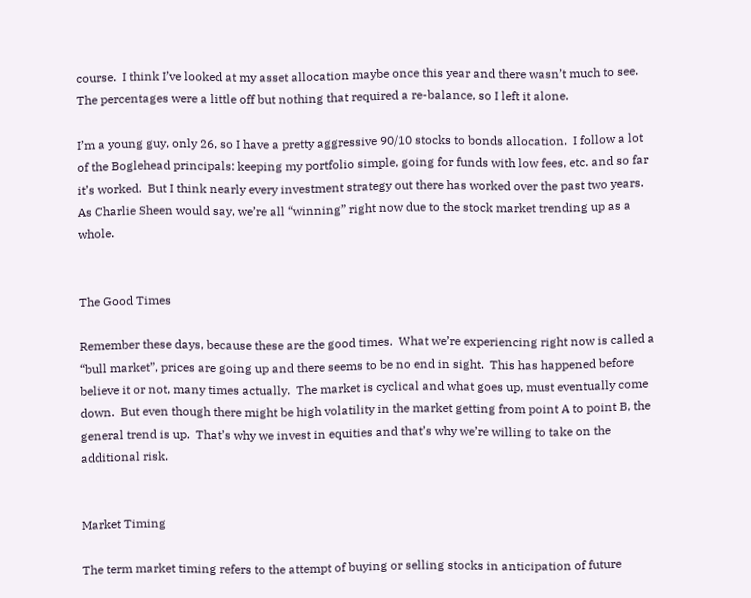course.  I think I’ve looked at my asset allocation maybe once this year and there wasn’t much to see.  The percentages were a little off but nothing that required a re-balance, so I left it alone.

I’m a young guy, only 26, so I have a pretty aggressive 90/10 stocks to bonds allocation.  I follow a lot of the Boglehead principals: keeping my portfolio simple, going for funds with low fees, etc. and so far it’s worked.  But I think nearly every investment strategy out there has worked over the past two years.  As Charlie Sheen would say, we’re all “winning” right now due to the stock market trending up as a whole.


The Good Times

Remember these days, because these are the good times.  What we’re experiencing right now is called a “bull market”, prices are going up and there seems to be no end in sight.  This has happened before believe it or not, many times actually.  The market is cyclical and what goes up, must eventually come down.  But even though there might be high volatility in the market getting from point A to point B, the general trend is up.  That’s why we invest in equities and that’s why we’re willing to take on the additional risk.


Market Timing

The term market timing refers to the attempt of buying or selling stocks in anticipation of future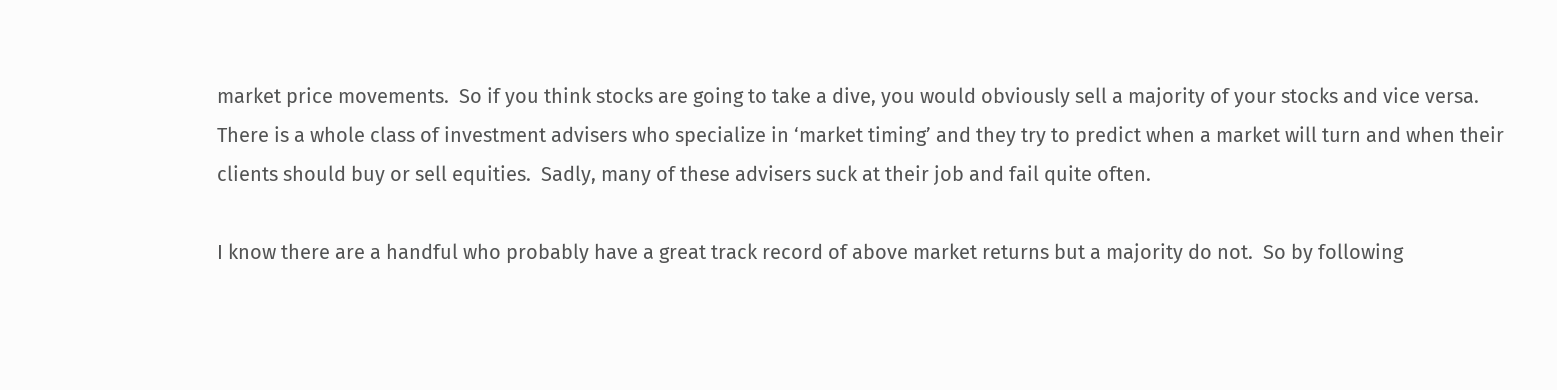market price movements.  So if you think stocks are going to take a dive, you would obviously sell a majority of your stocks and vice versa.  There is a whole class of investment advisers who specialize in ‘market timing’ and they try to predict when a market will turn and when their clients should buy or sell equities.  Sadly, many of these advisers suck at their job and fail quite often.

I know there are a handful who probably have a great track record of above market returns but a majority do not.  So by following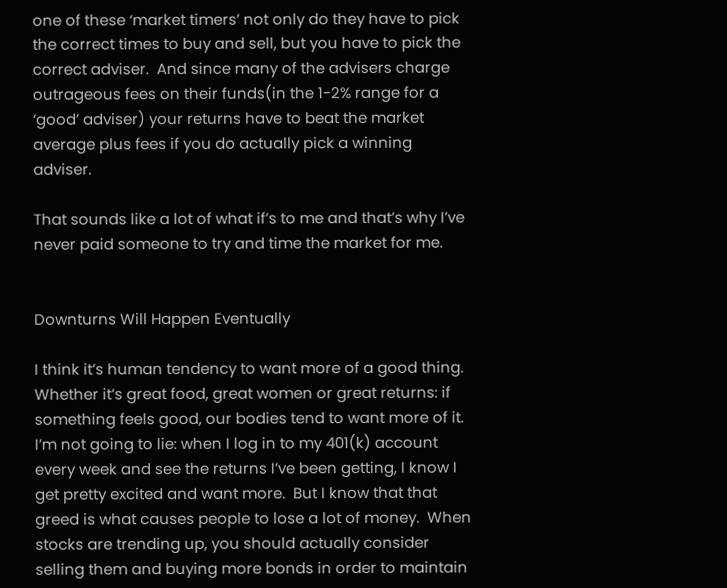one of these ‘market timers’ not only do they have to pick the correct times to buy and sell, but you have to pick the correct adviser.  And since many of the advisers charge outrageous fees on their funds(in the 1-2% range for a ‘good’ adviser) your returns have to beat the market average plus fees if you do actually pick a winning adviser.

That sounds like a lot of what if’s to me and that’s why I’ve never paid someone to try and time the market for me.


Downturns Will Happen Eventually

I think it’s human tendency to want more of a good thing.  Whether it’s great food, great women or great returns: if something feels good, our bodies tend to want more of it.  I’m not going to lie: when I log in to my 401(k) account every week and see the returns I’ve been getting, I know I get pretty excited and want more.  But I know that that greed is what causes people to lose a lot of money.  When stocks are trending up, you should actually consider selling them and buying more bonds in order to maintain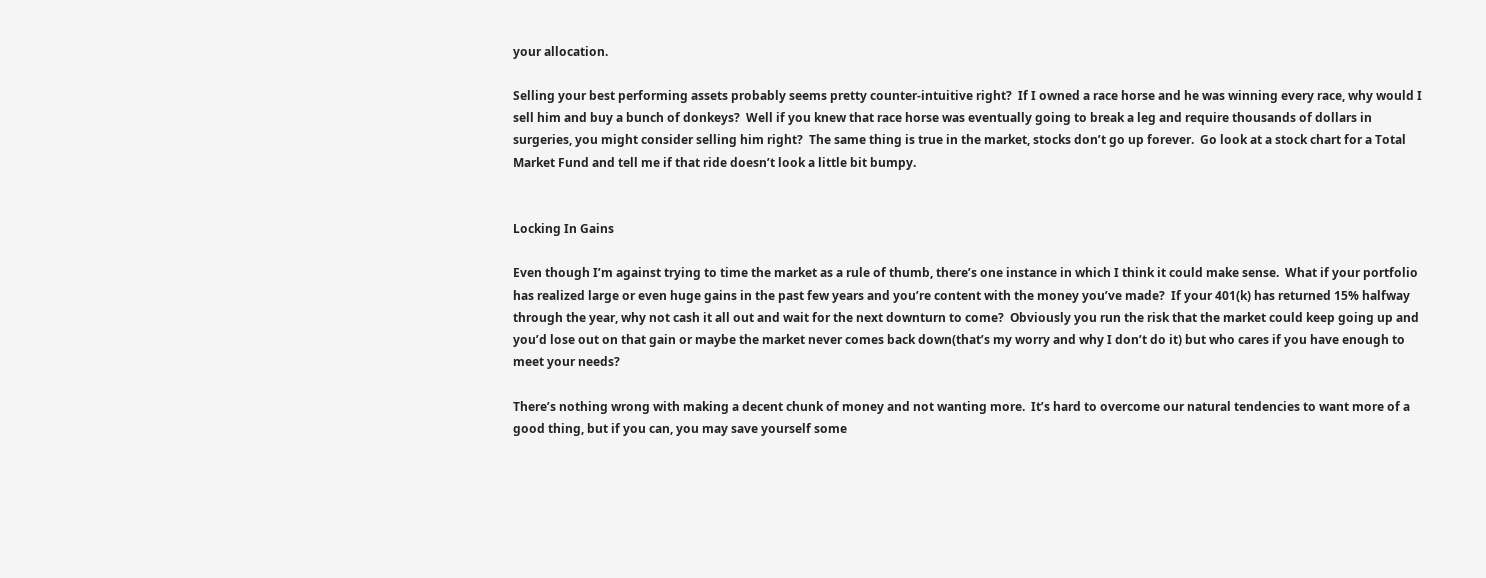your allocation.

Selling your best performing assets probably seems pretty counter-intuitive right?  If I owned a race horse and he was winning every race, why would I sell him and buy a bunch of donkeys?  Well if you knew that race horse was eventually going to break a leg and require thousands of dollars in surgeries, you might consider selling him right?  The same thing is true in the market, stocks don’t go up forever.  Go look at a stock chart for a Total Market Fund and tell me if that ride doesn’t look a little bit bumpy.


Locking In Gains

Even though I’m against trying to time the market as a rule of thumb, there’s one instance in which I think it could make sense.  What if your portfolio has realized large or even huge gains in the past few years and you’re content with the money you’ve made?  If your 401(k) has returned 15% halfway through the year, why not cash it all out and wait for the next downturn to come?  Obviously you run the risk that the market could keep going up and you’d lose out on that gain or maybe the market never comes back down(that’s my worry and why I don’t do it) but who cares if you have enough to meet your needs?

There’s nothing wrong with making a decent chunk of money and not wanting more.  It’s hard to overcome our natural tendencies to want more of a good thing, but if you can, you may save yourself some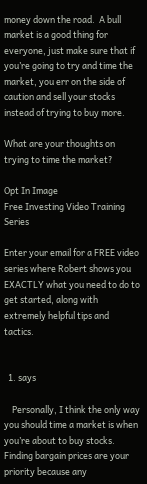money down the road.  A bull market is a good thing for everyone, just make sure that if you’re going to try and time the market, you err on the side of caution and sell your stocks instead of trying to buy more.

What are your thoughts on trying to time the market?

Opt In Image
Free Investing Video Training Series

Enter your email for a FREE video series where Robert shows you EXACTLY what you need to do to get started, along with extremely helpful tips and tactics.


  1. says

    Personally, I think the only way you should time a market is when you’re about to buy stocks. Finding bargain prices are your priority because any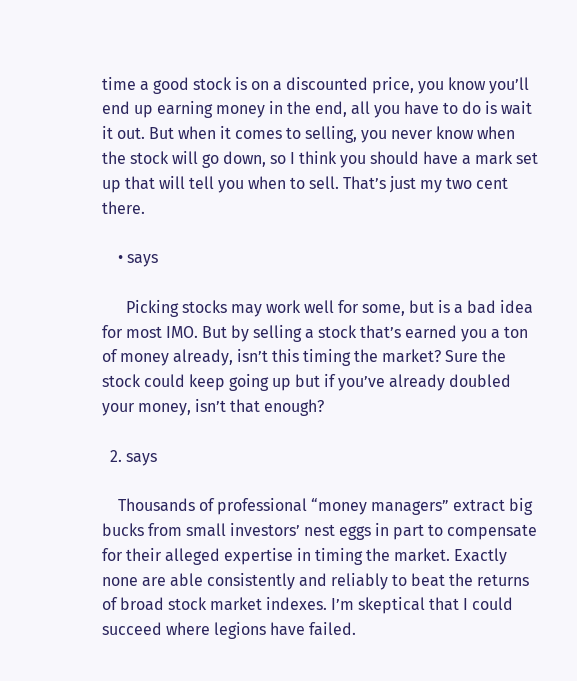time a good stock is on a discounted price, you know you’ll end up earning money in the end, all you have to do is wait it out. But when it comes to selling, you never know when the stock will go down, so I think you should have a mark set up that will tell you when to sell. That’s just my two cent there.

    • says

      Picking stocks may work well for some, but is a bad idea for most IMO. But by selling a stock that’s earned you a ton of money already, isn’t this timing the market? Sure the stock could keep going up but if you’ve already doubled your money, isn’t that enough?

  2. says

    Thousands of professional “money managers” extract big bucks from small investors’ nest eggs in part to compensate for their alleged expertise in timing the market. Exactly none are able consistently and reliably to beat the returns of broad stock market indexes. I’m skeptical that I could succeed where legions have failed.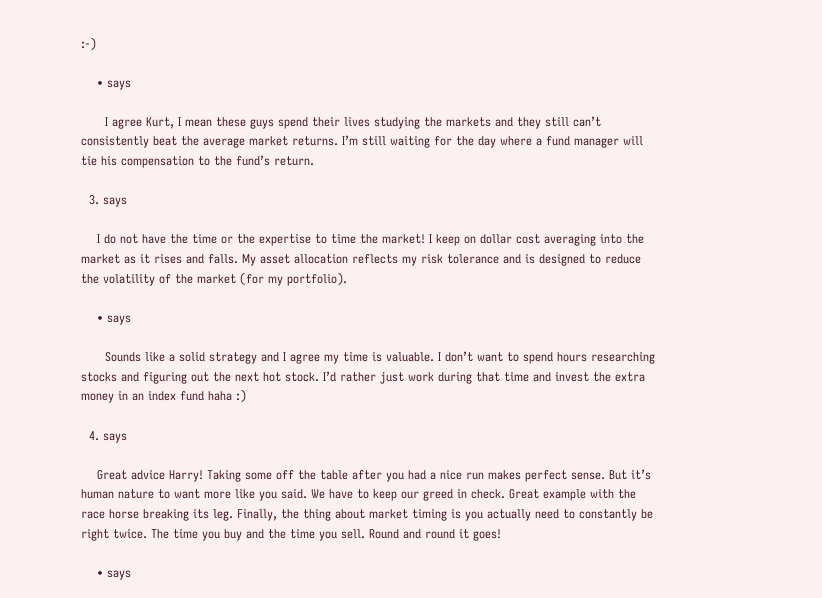:-)

    • says

      I agree Kurt, I mean these guys spend their lives studying the markets and they still can’t consistently beat the average market returns. I’m still waiting for the day where a fund manager will tie his compensation to the fund’s return.

  3. says

    I do not have the time or the expertise to time the market! I keep on dollar cost averaging into the market as it rises and falls. My asset allocation reflects my risk tolerance and is designed to reduce the volatility of the market (for my portfolio).

    • says

      Sounds like a solid strategy and I agree my time is valuable. I don’t want to spend hours researching stocks and figuring out the next hot stock. I’d rather just work during that time and invest the extra money in an index fund haha :)

  4. says

    Great advice Harry! Taking some off the table after you had a nice run makes perfect sense. But it’s human nature to want more like you said. We have to keep our greed in check. Great example with the race horse breaking its leg. Finally, the thing about market timing is you actually need to constantly be right twice. The time you buy and the time you sell. Round and round it goes!

    • says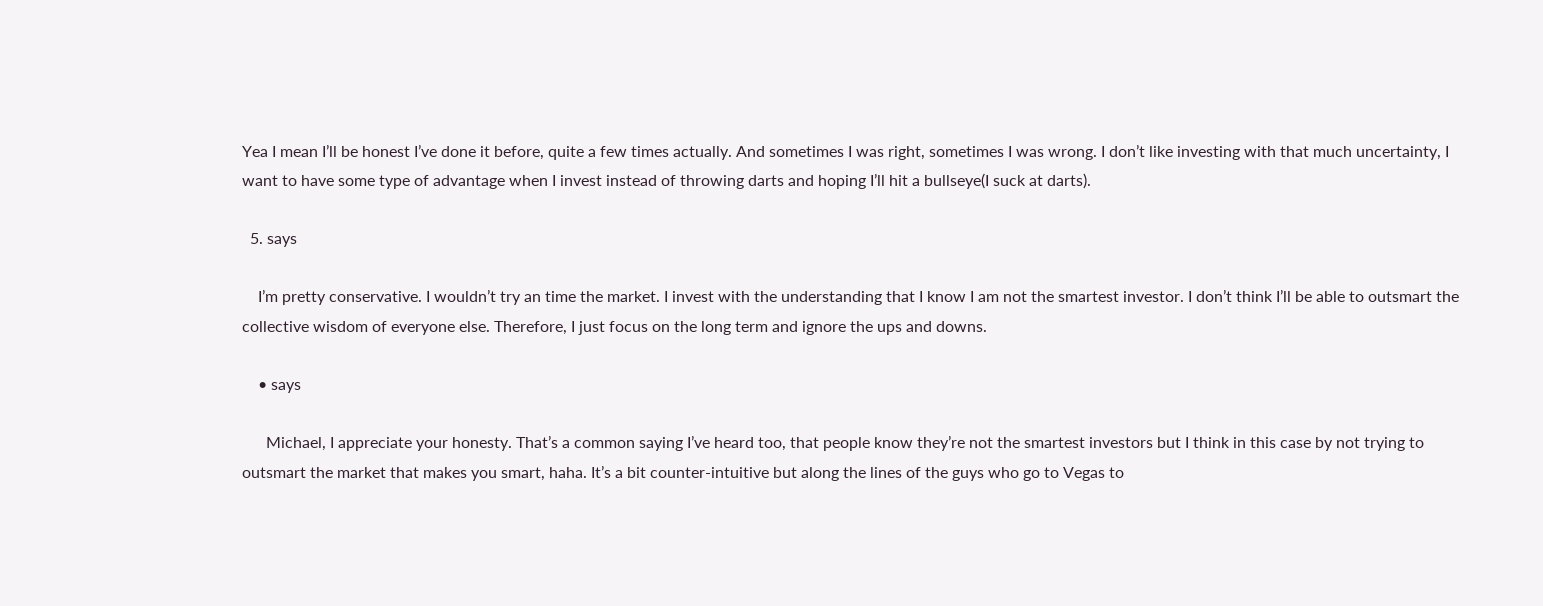Yea I mean I’ll be honest I’ve done it before, quite a few times actually. And sometimes I was right, sometimes I was wrong. I don’t like investing with that much uncertainty, I want to have some type of advantage when I invest instead of throwing darts and hoping I’ll hit a bullseye(I suck at darts).

  5. says

    I’m pretty conservative. I wouldn’t try an time the market. I invest with the understanding that I know I am not the smartest investor. I don’t think I’ll be able to outsmart the collective wisdom of everyone else. Therefore, I just focus on the long term and ignore the ups and downs.

    • says

      Michael, I appreciate your honesty. That’s a common saying I’ve heard too, that people know they’re not the smartest investors but I think in this case by not trying to outsmart the market that makes you smart, haha. It’s a bit counter-intuitive but along the lines of the guys who go to Vegas to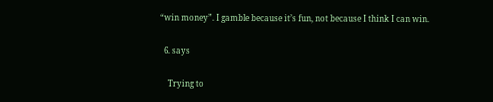“win money”. I gamble because it’s fun, not because I think I can win.

  6. says

    Trying to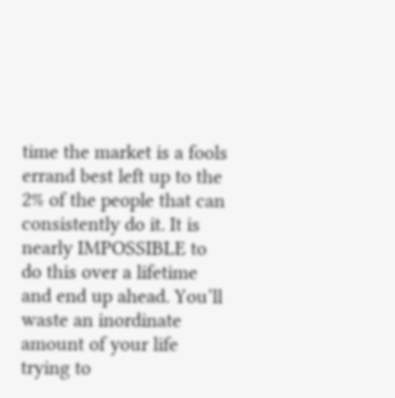time the market is a fools errand best left up to the 2% of the people that can consistently do it. It is nearly IMPOSSIBLE to do this over a lifetime and end up ahead. You’ll waste an inordinate amount of your life trying to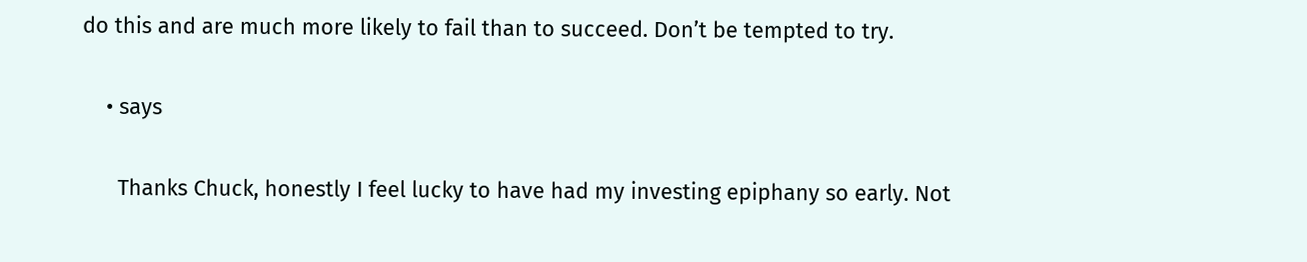do this and are much more likely to fail than to succeed. Don’t be tempted to try.

    • says

      Thanks Chuck, honestly I feel lucky to have had my investing epiphany so early. Not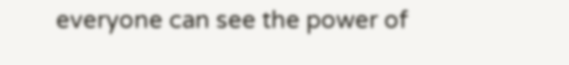everyone can see the power of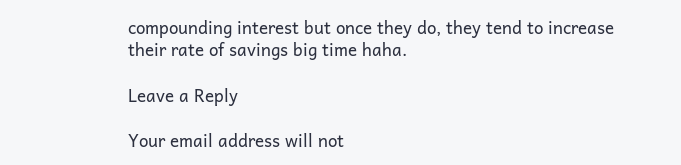compounding interest but once they do, they tend to increase their rate of savings big time haha.

Leave a Reply

Your email address will not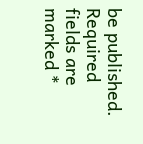be published. Required fields are marked *